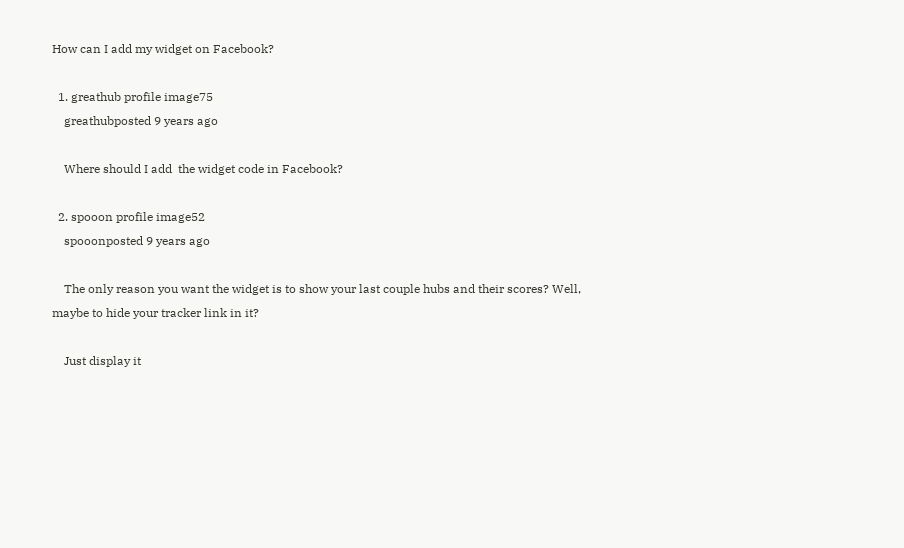How can I add my widget on Facebook?

  1. greathub profile image75
    greathubposted 9 years ago

    Where should I add  the widget code in Facebook?

  2. spooon profile image52
    spooonposted 9 years ago

    The only reason you want the widget is to show your last couple hubs and their scores? Well, maybe to hide your tracker link in it?

    Just display it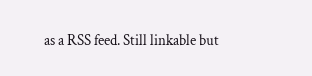as a RSS feed. Still linkable but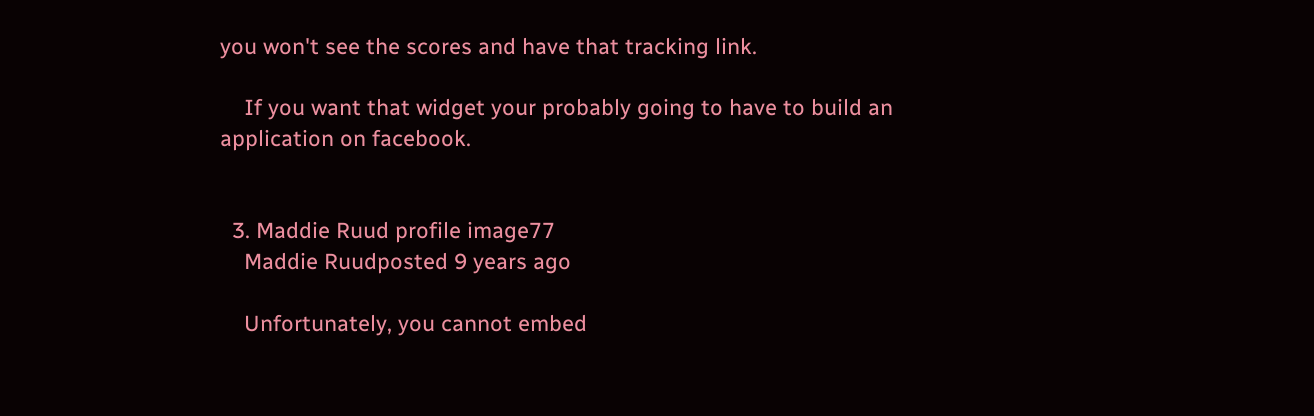you won't see the scores and have that tracking link.

    If you want that widget your probably going to have to build an application on facebook.


  3. Maddie Ruud profile image77
    Maddie Ruudposted 9 years ago

    Unfortunately, you cannot embed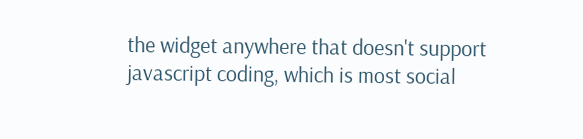the widget anywhere that doesn't support javascript coding, which is most social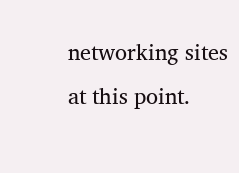networking sites at this point.